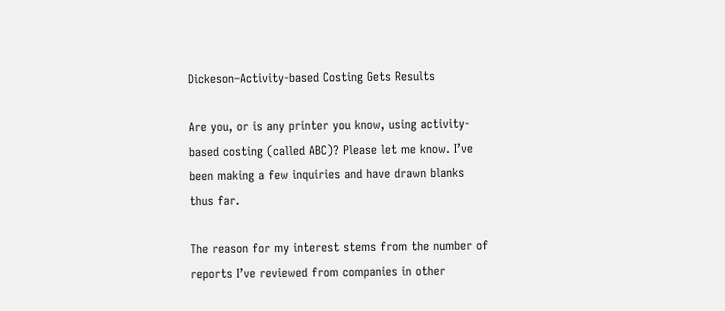Dickeson–Activity-based Costing Gets Results

Are you, or is any printer you know, using activity-based costing (called ABC)? Please let me know. I’ve been making a few inquiries and have drawn blanks thus far.

The reason for my interest stems from the number of reports I’ve reviewed from companies in other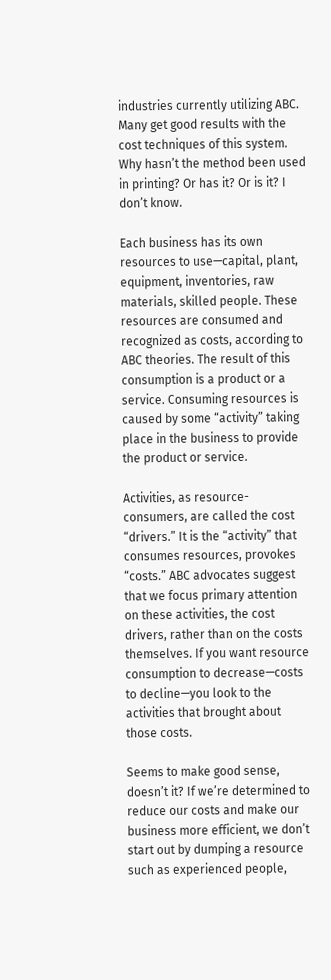industries currently utilizing ABC. Many get good results with the cost techniques of this system. Why hasn’t the method been used in printing? Or has it? Or is it? I don’t know.

Each business has its own resources to use—capital, plant, equipment, inventories, raw materials, skilled people. These resources are consumed and recognized as costs, according to ABC theories. The result of this consumption is a product or a service. Consuming resources is caused by some “activity” taking place in the business to provide the product or service.

Activities, as resource-consumers, are called the cost “drivers.” It is the “activity” that consumes resources, provokes “costs.” ABC advocates suggest that we focus primary attention on these activities, the cost drivers, rather than on the costs themselves. If you want resource consumption to decrease—costs to decline—you look to the activities that brought about those costs.

Seems to make good sense, doesn’t it? If we’re determined to reduce our costs and make our business more efficient, we don’t start out by dumping a resource such as experienced people,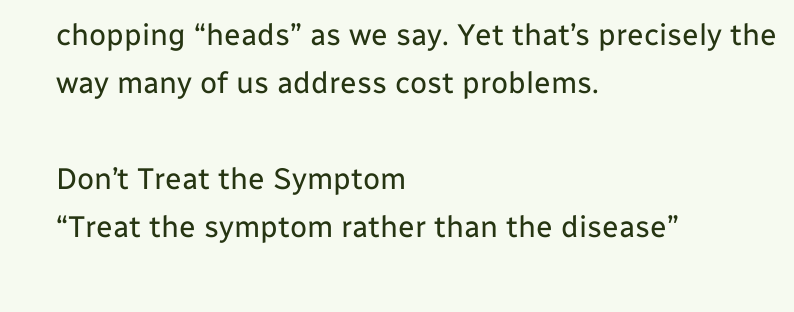chopping “heads” as we say. Yet that’s precisely the way many of us address cost problems.

Don’t Treat the Symptom
“Treat the symptom rather than the disease”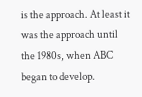is the approach. At least it was the approach until the 1980s, when ABC began to develop.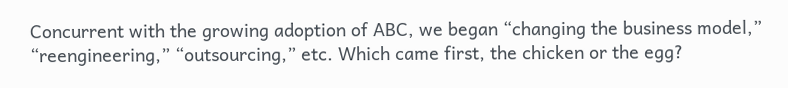Concurrent with the growing adoption of ABC, we began “changing the business model,” “reengineering,” “outsourcing,” etc. Which came first, the chicken or the egg?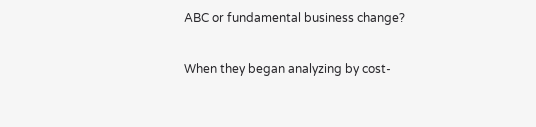ABC or fundamental business change?

When they began analyzing by cost-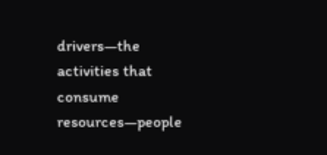drivers—the activities that consume resources—people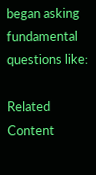began asking fundamental questions like:

Related Content